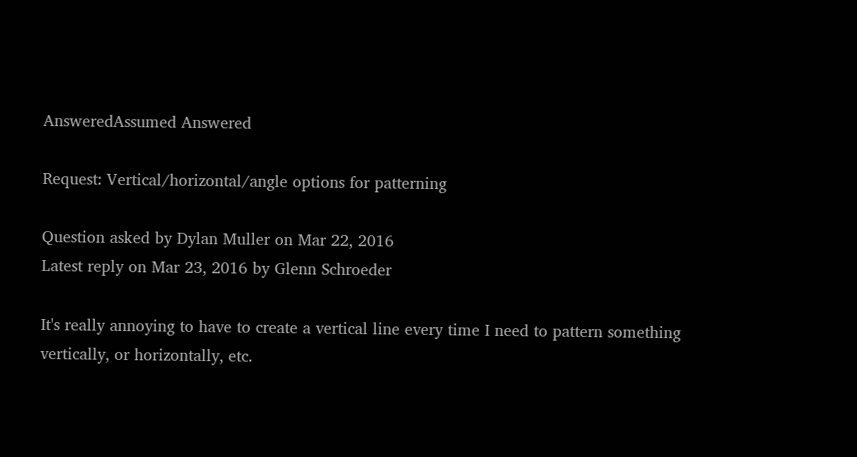AnsweredAssumed Answered

Request: Vertical/horizontal/angle options for patterning

Question asked by Dylan Muller on Mar 22, 2016
Latest reply on Mar 23, 2016 by Glenn Schroeder

It's really annoying to have to create a vertical line every time I need to pattern something vertically, or horizontally, etc.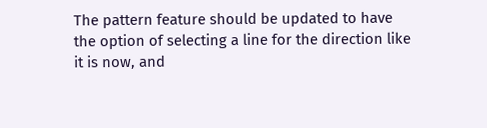The pattern feature should be updated to have the option of selecting a line for the direction like it is now, and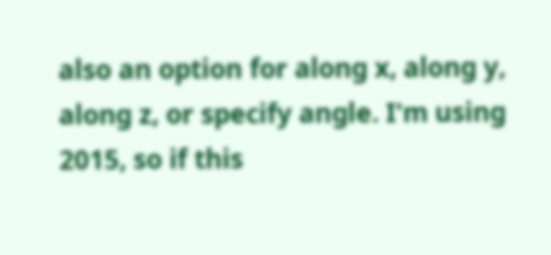also an option for along x, along y, along z, or specify angle. I'm using 2015, so if this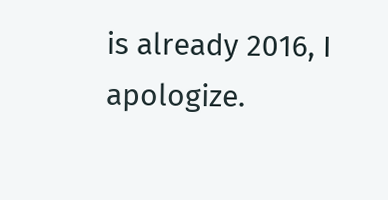is already 2016, I apologize.